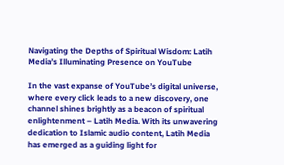Navigating the Depths of Spiritual Wisdom: Latih Media’s Illuminating Presence on YouTube

In the vast expanse of YouTube’s digital universe, where every click leads to a new discovery, one channel shines brightly as a beacon of spiritual enlightenment – Latih Media. With its unwavering dedication to Islamic audio content, Latih Media has emerged as a guiding light for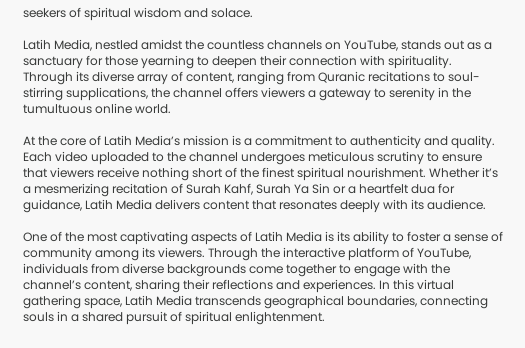seekers of spiritual wisdom and solace.

Latih Media, nestled amidst the countless channels on YouTube, stands out as a sanctuary for those yearning to deepen their connection with spirituality. Through its diverse array of content, ranging from Quranic recitations to soul-stirring supplications, the channel offers viewers a gateway to serenity in the tumultuous online world.

At the core of Latih Media’s mission is a commitment to authenticity and quality. Each video uploaded to the channel undergoes meticulous scrutiny to ensure that viewers receive nothing short of the finest spiritual nourishment. Whether it’s a mesmerizing recitation of Surah Kahf, Surah Ya Sin or a heartfelt dua for guidance, Latih Media delivers content that resonates deeply with its audience.

One of the most captivating aspects of Latih Media is its ability to foster a sense of community among its viewers. Through the interactive platform of YouTube, individuals from diverse backgrounds come together to engage with the channel’s content, sharing their reflections and experiences. In this virtual gathering space, Latih Media transcends geographical boundaries, connecting souls in a shared pursuit of spiritual enlightenment.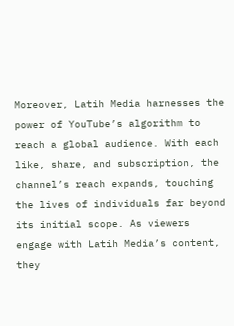Moreover, Latih Media harnesses the power of YouTube’s algorithm to reach a global audience. With each like, share, and subscription, the channel’s reach expands, touching the lives of individuals far beyond its initial scope. As viewers engage with Latih Media’s content, they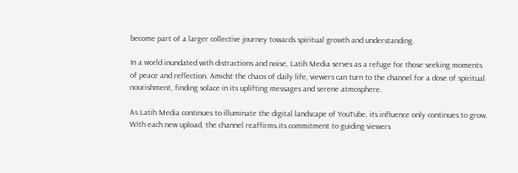become part of a larger collective journey towards spiritual growth and understanding.

In a world inundated with distractions and noise, Latih Media serves as a refuge for those seeking moments of peace and reflection. Amidst the chaos of daily life, viewers can turn to the channel for a dose of spiritual nourishment, finding solace in its uplifting messages and serene atmosphere.

As Latih Media continues to illuminate the digital landscape of YouTube, its influence only continues to grow. With each new upload, the channel reaffirms its commitment to guiding viewers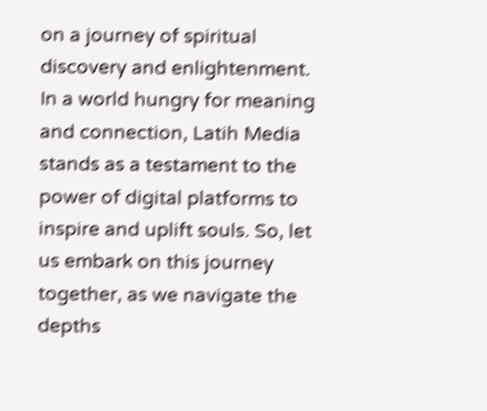on a journey of spiritual discovery and enlightenment. In a world hungry for meaning and connection, Latih Media stands as a testament to the power of digital platforms to inspire and uplift souls. So, let us embark on this journey together, as we navigate the depths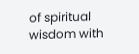of spiritual wisdom with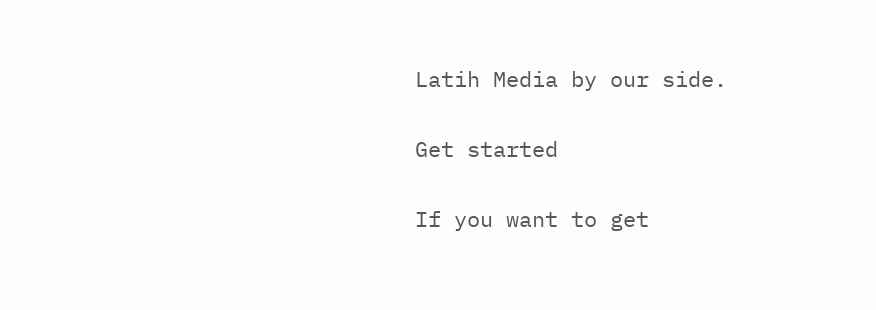Latih Media by our side.

Get started

If you want to get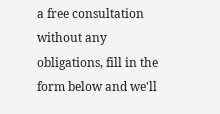a free consultation without any obligations, fill in the form below and we'll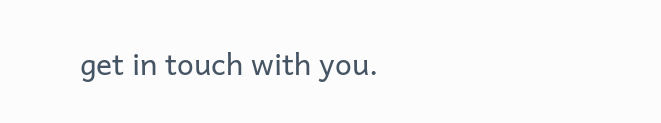get in touch with you.